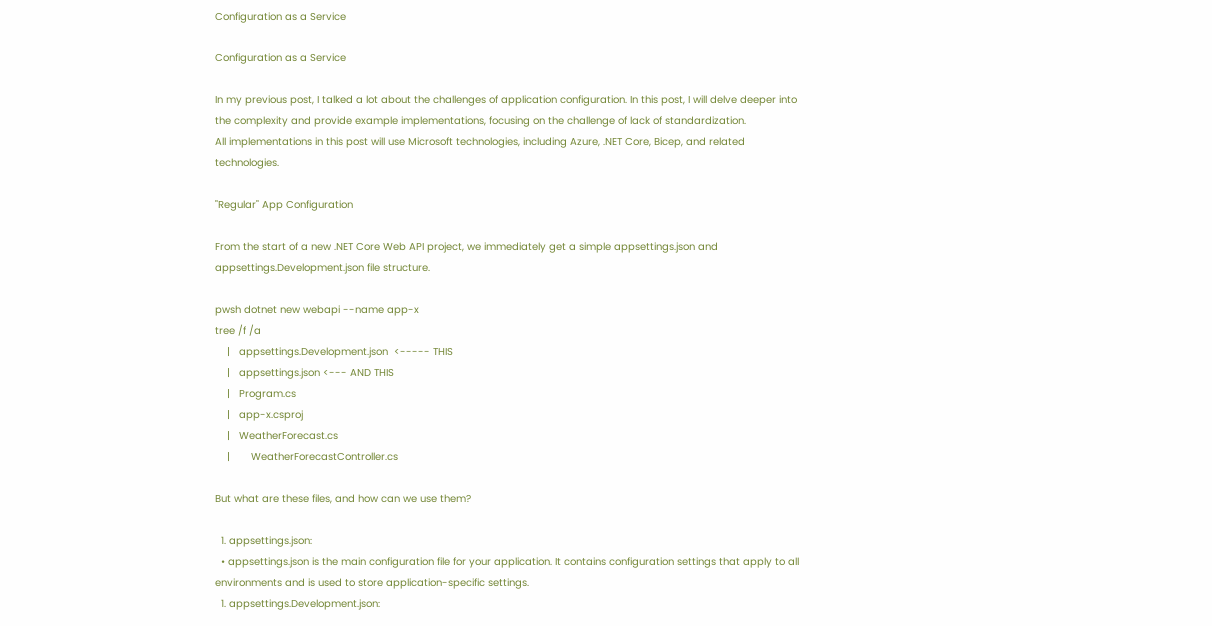Configuration as a Service

Configuration as a Service

In my previous post, I talked a lot about the challenges of application configuration. In this post, I will delve deeper into the complexity and provide example implementations, focusing on the challenge of lack of standardization.
All implementations in this post will use Microsoft technologies, including Azure, .NET Core, Bicep, and related technologies.

"Regular" App Configuration

From the start of a new .NET Core Web API project, we immediately get a simple appsettings.json and appsettings.Development.json file structure.

pwsh dotnet new webapi --name app-x
tree /f /a
    |   appsettings.Development.json  <----- THIS
    |   appsettings.json <--- AND THIS
    |   Program.cs
    |   app-x.csproj
    |   WeatherForecast.cs
    |       WeatherForecastController.cs

But what are these files, and how can we use them?

  1. appsettings.json:
  • appsettings.json is the main configuration file for your application. It contains configuration settings that apply to all environments and is used to store application-specific settings.
  1. appsettings.Development.json: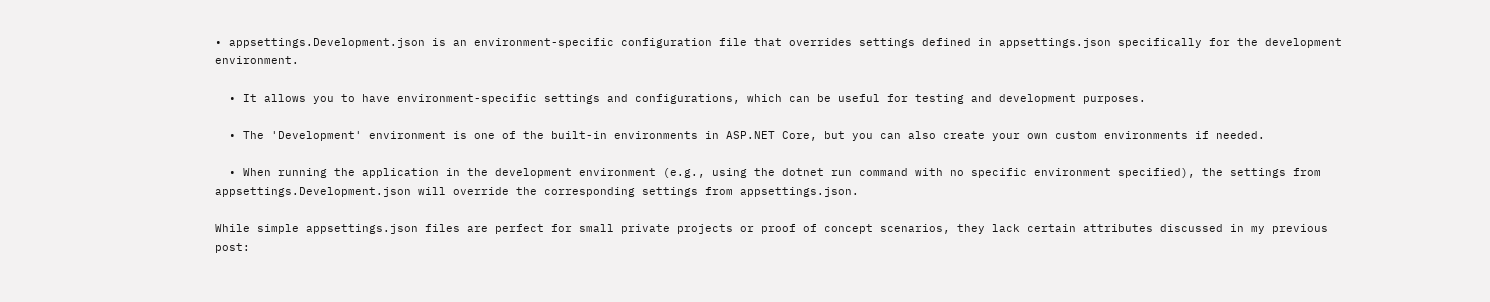• appsettings.Development.json is an environment-specific configuration file that overrides settings defined in appsettings.json specifically for the development environment.

  • It allows you to have environment-specific settings and configurations, which can be useful for testing and development purposes.

  • The 'Development' environment is one of the built-in environments in ASP.NET Core, but you can also create your own custom environments if needed.

  • When running the application in the development environment (e.g., using the dotnet run command with no specific environment specified), the settings from appsettings.Development.json will override the corresponding settings from appsettings.json.

While simple appsettings.json files are perfect for small private projects or proof of concept scenarios, they lack certain attributes discussed in my previous post: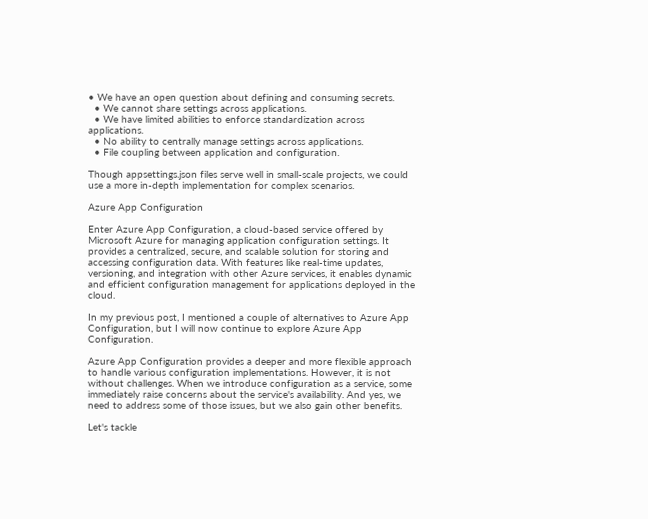• We have an open question about defining and consuming secrets.
  • We cannot share settings across applications.
  • We have limited abilities to enforce standardization across applications.
  • No ability to centrally manage settings across applications.
  • File coupling between application and configuration.

Though appsettings.json files serve well in small-scale projects, we could use a more in-depth implementation for complex scenarios.

Azure App Configuration

Enter Azure App Configuration, a cloud-based service offered by Microsoft Azure for managing application configuration settings. It provides a centralized, secure, and scalable solution for storing and accessing configuration data. With features like real-time updates, versioning, and integration with other Azure services, it enables dynamic and efficient configuration management for applications deployed in the cloud.

In my previous post, I mentioned a couple of alternatives to Azure App Configuration, but I will now continue to explore Azure App Configuration.

Azure App Configuration provides a deeper and more flexible approach to handle various configuration implementations. However, it is not without challenges. When we introduce configuration as a service, some immediately raise concerns about the service's availability. And yes, we need to address some of those issues, but we also gain other benefits.

Let's tackle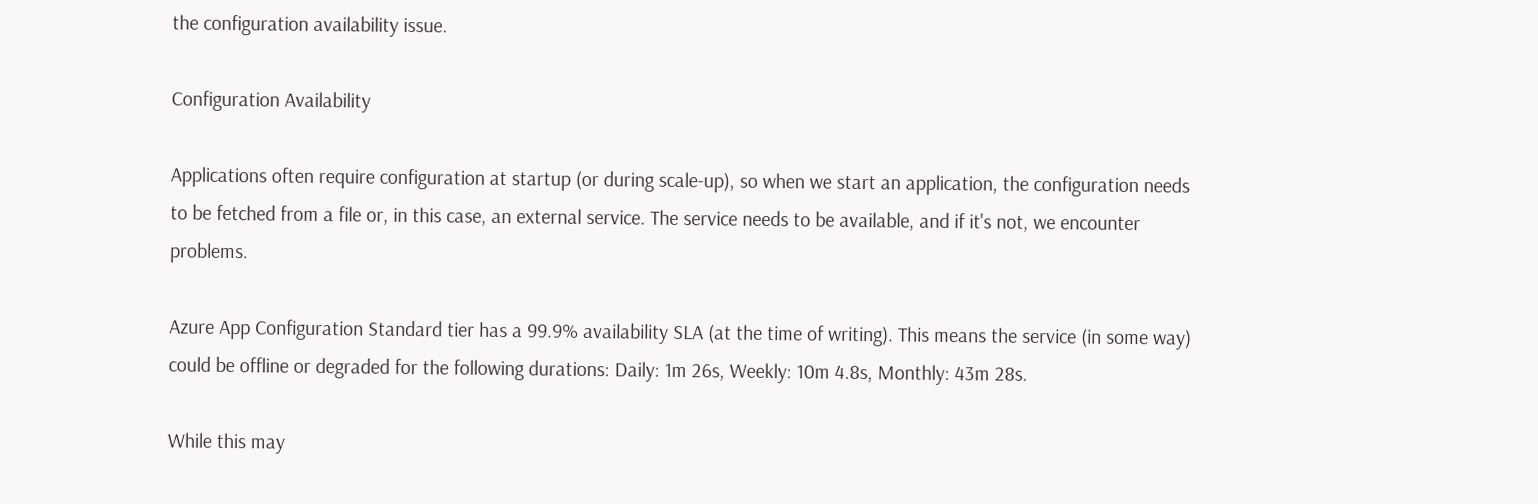the configuration availability issue.

Configuration Availability

Applications often require configuration at startup (or during scale-up), so when we start an application, the configuration needs to be fetched from a file or, in this case, an external service. The service needs to be available, and if it's not, we encounter problems.

Azure App Configuration Standard tier has a 99.9% availability SLA (at the time of writing). This means the service (in some way) could be offline or degraded for the following durations: Daily: 1m 26s, Weekly: 10m 4.8s, Monthly: 43m 28s.

While this may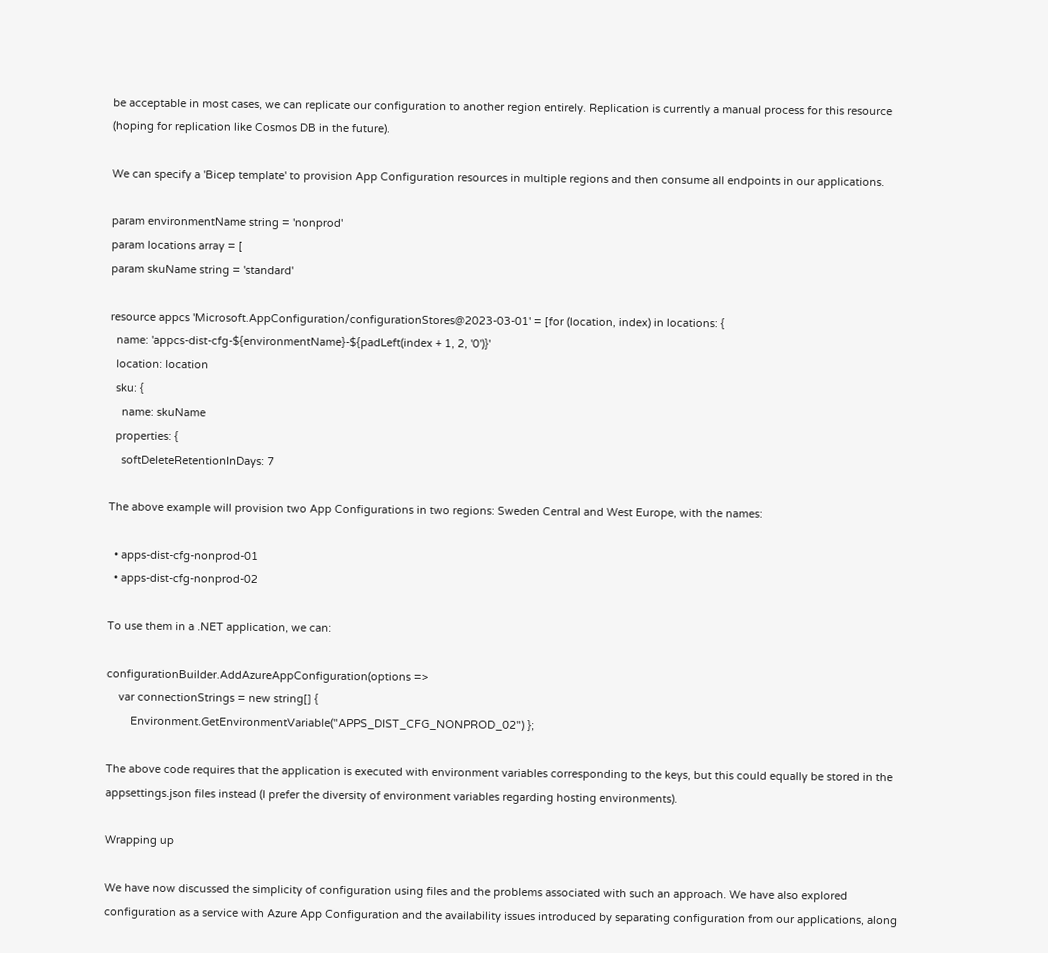be acceptable in most cases, we can replicate our configuration to another region entirely. Replication is currently a manual process for this resource (hoping for replication like Cosmos DB in the future).

We can specify a 'Bicep template' to provision App Configuration resources in multiple regions and then consume all endpoints in our applications.

param environmentName string = 'nonprod'
param locations array = [
param skuName string = 'standard'

resource appcs 'Microsoft.AppConfiguration/configurationStores@2023-03-01' = [for (location, index) in locations: {
  name: 'appcs-dist-cfg-${environmentName}-${padLeft(index + 1, 2, '0')}'
  location: location
  sku: {
    name: skuName
  properties: {
    softDeleteRetentionInDays: 7

The above example will provision two App Configurations in two regions: Sweden Central and West Europe, with the names:

  • apps-dist-cfg-nonprod-01
  • apps-dist-cfg-nonprod-02

To use them in a .NET application, we can:

configurationBuilder.AddAzureAppConfiguration(options =>
    var connectionStrings = new string[] {
        Environment.GetEnvironmentVariable("APPS_DIST_CFG_NONPROD_02") };

The above code requires that the application is executed with environment variables corresponding to the keys, but this could equally be stored in the appsettings.json files instead (I prefer the diversity of environment variables regarding hosting environments).

Wrapping up

We have now discussed the simplicity of configuration using files and the problems associated with such an approach. We have also explored configuration as a service with Azure App Configuration and the availability issues introduced by separating configuration from our applications, along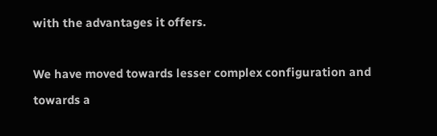with the advantages it offers.

We have moved towards lesser complex configuration and towards a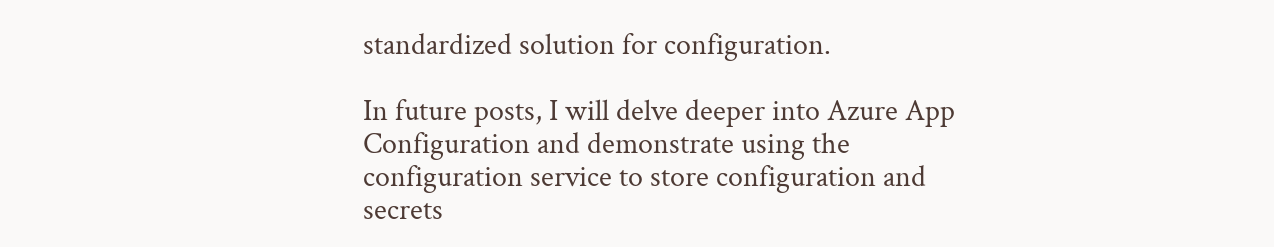standardized solution for configuration.

In future posts, I will delve deeper into Azure App Configuration and demonstrate using the configuration service to store configuration and secrets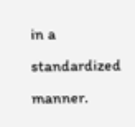in a standardized manner.